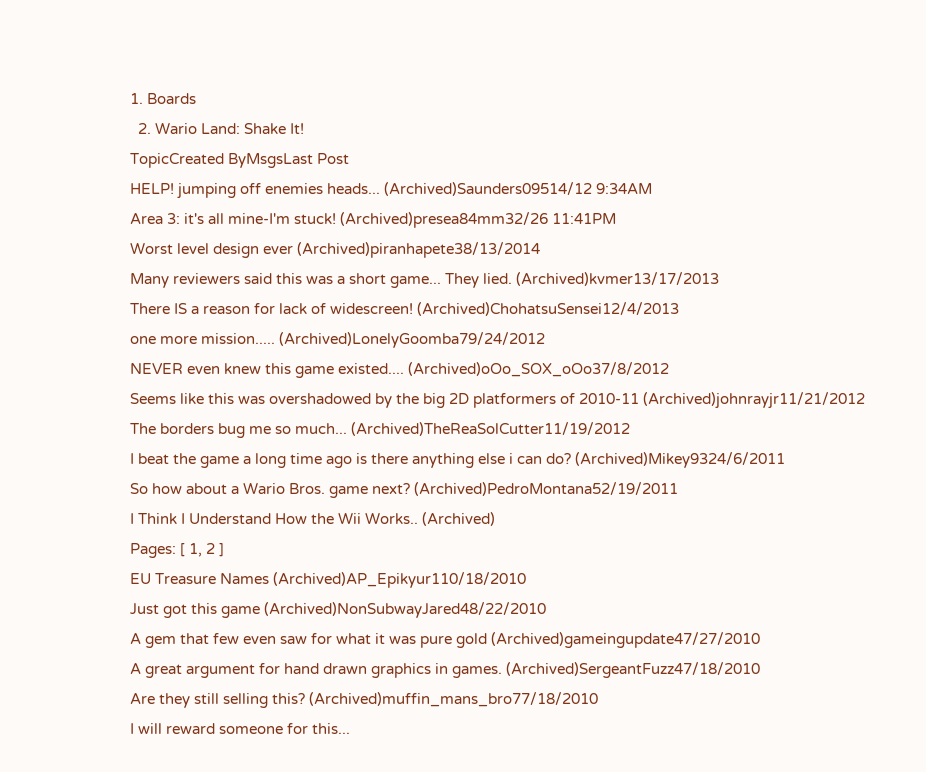1. Boards
  2. Wario Land: Shake It!
TopicCreated ByMsgsLast Post
HELP! jumping off enemies heads... (Archived)Saunders09514/12 9:34AM
Area 3: it's all mine-I'm stuck! (Archived)presea84mm32/26 11:41PM
Worst level design ever (Archived)piranhapete38/13/2014
Many reviewers said this was a short game... They lied. (Archived)kvmer13/17/2013
There IS a reason for lack of widescreen! (Archived)ChohatsuSensei12/4/2013
one more mission..... (Archived)LonelyGoomba79/24/2012
NEVER even knew this game existed.... (Archived)oOo_SOX_oOo37/8/2012
Seems like this was overshadowed by the big 2D platformers of 2010-11 (Archived)johnrayjr11/21/2012
The borders bug me so much... (Archived)TheReaSolCutter11/19/2012
I beat the game a long time ago is there anything else i can do? (Archived)Mikey9324/6/2011
So how about a Wario Bros. game next? (Archived)PedroMontana52/19/2011
I Think I Understand How the Wii Works.. (Archived)
Pages: [ 1, 2 ]
EU Treasure Names (Archived)AP_Epikyur110/18/2010
Just got this game (Archived)NonSubwayJared48/22/2010
A gem that few even saw for what it was pure gold (Archived)gameingupdate47/27/2010
A great argument for hand drawn graphics in games. (Archived)SergeantFuzz47/18/2010
Are they still selling this? (Archived)muffin_mans_bro77/18/2010
I will reward someone for this...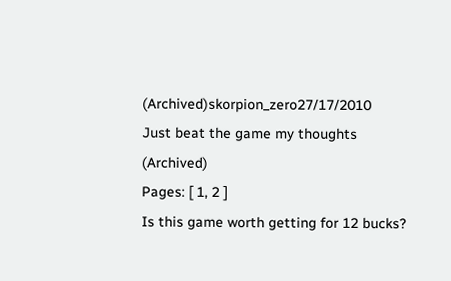(Archived)skorpion_zero27/17/2010
Just beat the game my thoughts (Archived)
Pages: [ 1, 2 ]
Is this game worth getting for 12 bucks?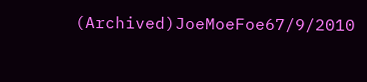(Archived)JoeMoeFoe67/9/2010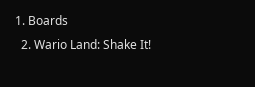1. Boards
  2. Wario Land: Shake It!